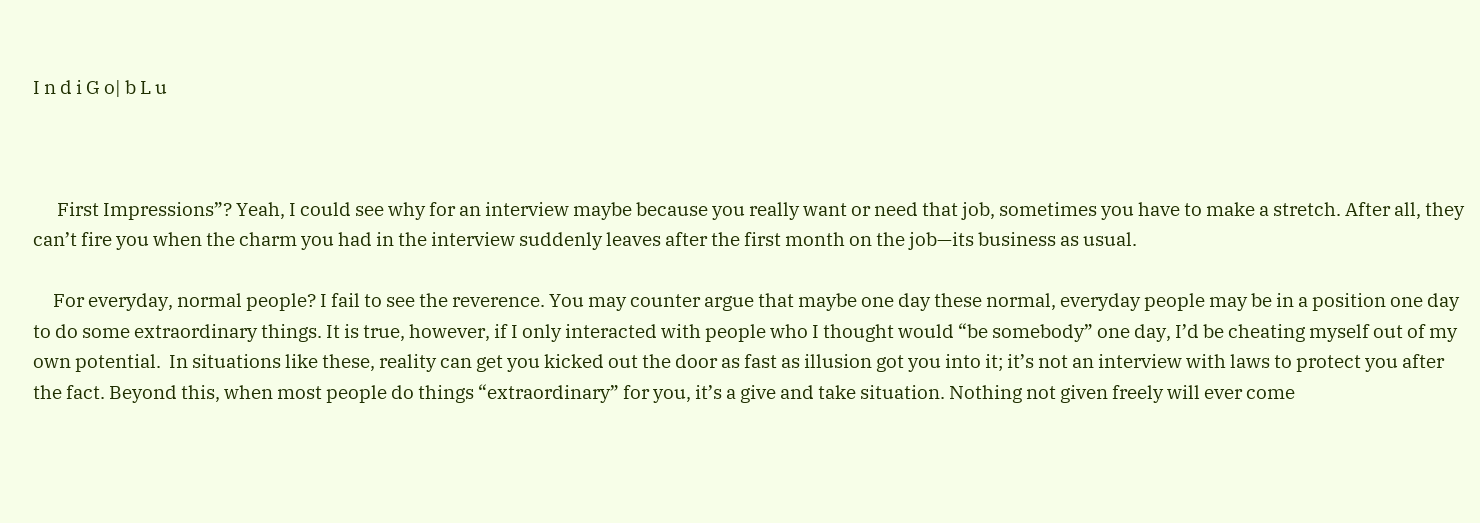I n d i G o| b L u



      First Impressions”? Yeah, I could see why for an interview maybe because you really want or need that job, sometimes you have to make a stretch. After all, they can’t fire you when the charm you had in the interview suddenly leaves after the first month on the job—its business as usual.

     For everyday, normal people? I fail to see the reverence. You may counter argue that maybe one day these normal, everyday people may be in a position one day to do some extraordinary things. It is true, however, if I only interacted with people who I thought would “be somebody” one day, I’d be cheating myself out of my own potential.  In situations like these, reality can get you kicked out the door as fast as illusion got you into it; it’s not an interview with laws to protect you after the fact. Beyond this, when most people do things “extraordinary” for you, it’s a give and take situation. Nothing not given freely will ever come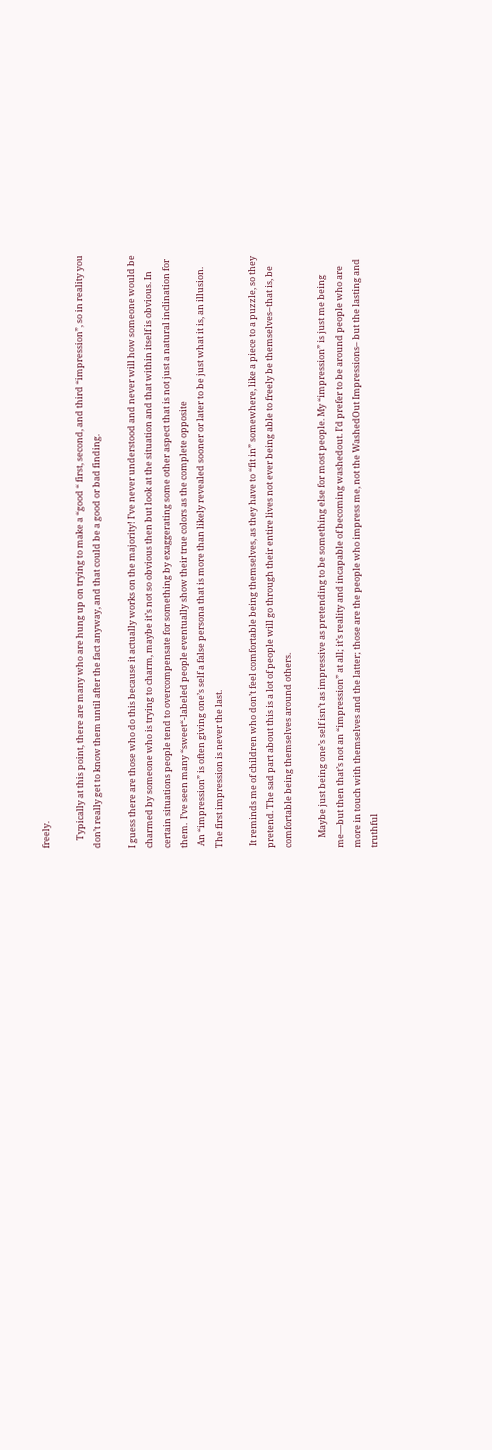freely.

    Typically at this point, there are many who are hung up on trying to make a “good “ first, second, and third “impression”, so in reality you don’t really get to know them until after the fact anyway, and that could be a good or bad finding.

I guess there are those who do this because it actually works on the majority! I’ve never understood and never will how someone would be charmed by someone who is trying to charm, maybe it’s not so obvious then but look at the situation and that within itself is obvious. In certain situations people tend to overcompensate for something by exaggerating some other aspect that is not just a natural inclination for them.  I’ve seen many “sweet“-labeled people eventually show their true colors as the complete opposite
 An “impression” is often giving one’s self a false persona that is more than likely revealed sooner or later to be just what it is, an illusion. The first impression is never the last.

 It reminds me of children who don’t feel comfortable being themselves, as they have to “fit in” somewhere, like a piece to a puzzle, so they pretend. The sad part about this is a lot of people will go through their entire lives not ever being able to freely be themselves–that is, be comfortable being themselves around others.

     Maybe just being one’s self isn’t as impressive as pretending to be something else for most people. My “impression” is just me being me—but then that’s not an “impression” at all; it’s reality and incapable of becoming washedout. I’d prefer to be around people who are more in touch with themselves and the latter; those are the people who impress me, not the WashedOut Impressions– but the lasting and truthful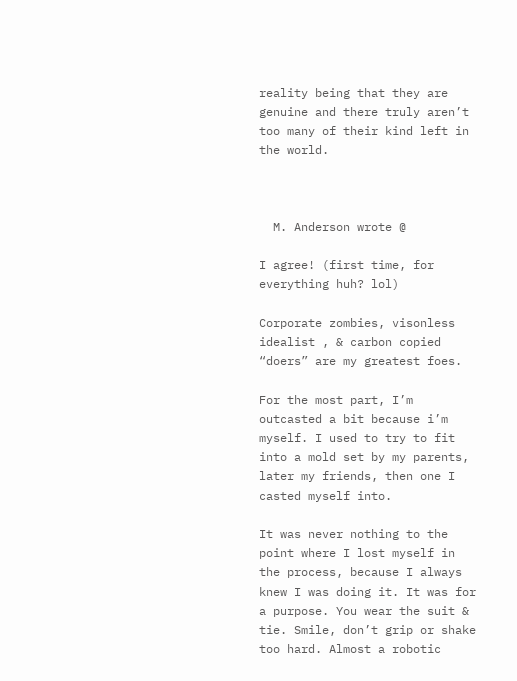reality being that they are genuine and there truly aren’t too many of their kind left in the world.



  M. Anderson wrote @

I agree! (first time, for everything huh? lol)

Corporate zombies, visonless idealist , & carbon copied “doers” are my greatest foes.

For the most part, I’m outcasted a bit because i’m myself. I used to try to fit into a mold set by my parents, later my friends, then one I casted myself into.

It was never nothing to the point where I lost myself in the process, because I always knew I was doing it. It was for a purpose. You wear the suit & tie. Smile, don’t grip or shake too hard. Almost a robotic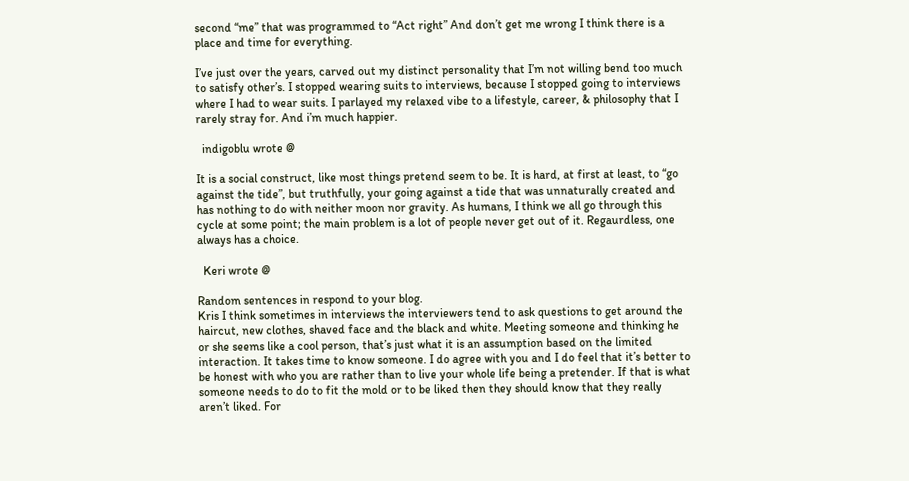second “me” that was programmed to “Act right” And don’t get me wrong I think there is a place and time for everything.

I’ve just over the years, carved out my distinct personality that I’m not willing bend too much to satisfy other’s. I stopped wearing suits to interviews, because I stopped going to interviews where I had to wear suits. I parlayed my relaxed vibe to a lifestyle, career, & philosophy that I rarely stray for. And i’m much happier.

  indigoblu wrote @

It is a social construct, like most things pretend seem to be. It is hard, at first at least, to “go against the tide”, but truthfully, your going against a tide that was unnaturally created and has nothing to do with neither moon nor gravity. As humans, I think we all go through this cycle at some point; the main problem is a lot of people never get out of it. Regaurdless, one always has a choice.

  Keri wrote @

Random sentences in respond to your blog.
Kris I think sometimes in interviews the interviewers tend to ask questions to get around the haircut, new clothes, shaved face and the black and white. Meeting someone and thinking he or she seems like a cool person, that’s just what it is an assumption based on the limited interaction. It takes time to know someone. I do agree with you and I do feel that it’s better to be honest with who you are rather than to live your whole life being a pretender. If that is what someone needs to do to fit the mold or to be liked then they should know that they really aren’t liked. For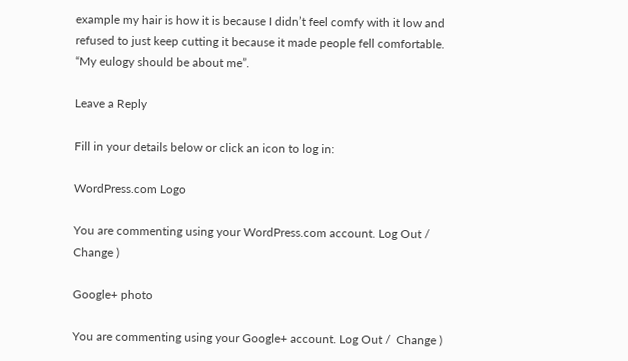example my hair is how it is because I didn’t feel comfy with it low and refused to just keep cutting it because it made people fell comfortable. “My eulogy should be about me”.

Leave a Reply

Fill in your details below or click an icon to log in:

WordPress.com Logo

You are commenting using your WordPress.com account. Log Out /  Change )

Google+ photo

You are commenting using your Google+ account. Log Out /  Change )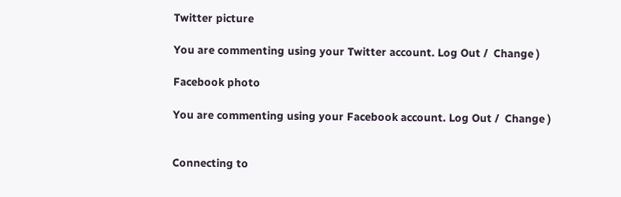Twitter picture

You are commenting using your Twitter account. Log Out /  Change )

Facebook photo

You are commenting using your Facebook account. Log Out /  Change )


Connecting to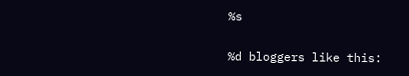%s

%d bloggers like this: